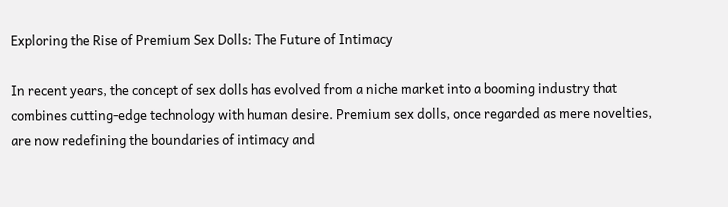Exploring the Rise of Premium Sex Dolls: The Future of Intimacy

In recent years, the concept of sex dolls has evolved from a niche market into a booming industry that combines cutting-edge technology with human desire. Premium sex dolls, once regarded as mere novelties, are now redefining the boundaries of intimacy and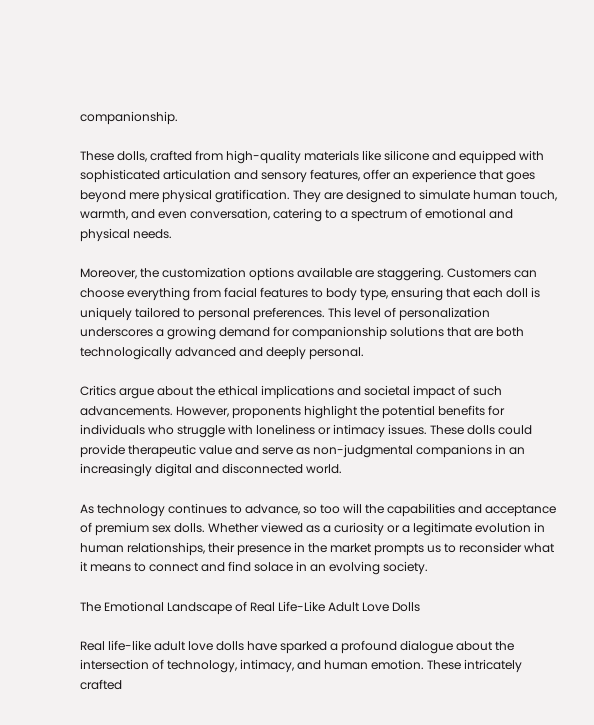companionship.

These dolls, crafted from high-quality materials like silicone and equipped with sophisticated articulation and sensory features, offer an experience that goes beyond mere physical gratification. They are designed to simulate human touch, warmth, and even conversation, catering to a spectrum of emotional and physical needs.

Moreover, the customization options available are staggering. Customers can choose everything from facial features to body type, ensuring that each doll is uniquely tailored to personal preferences. This level of personalization underscores a growing demand for companionship solutions that are both technologically advanced and deeply personal.

Critics argue about the ethical implications and societal impact of such advancements. However, proponents highlight the potential benefits for individuals who struggle with loneliness or intimacy issues. These dolls could provide therapeutic value and serve as non-judgmental companions in an increasingly digital and disconnected world.

As technology continues to advance, so too will the capabilities and acceptance of premium sex dolls. Whether viewed as a curiosity or a legitimate evolution in human relationships, their presence in the market prompts us to reconsider what it means to connect and find solace in an evolving society.

The Emotional Landscape of Real Life-Like Adult Love Dolls

Real life-like adult love dolls have sparked a profound dialogue about the intersection of technology, intimacy, and human emotion. These intricately crafted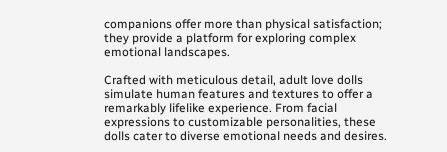companions offer more than physical satisfaction; they provide a platform for exploring complex emotional landscapes.

Crafted with meticulous detail, adult love dolls simulate human features and textures to offer a remarkably lifelike experience. From facial expressions to customizable personalities, these dolls cater to diverse emotional needs and desires.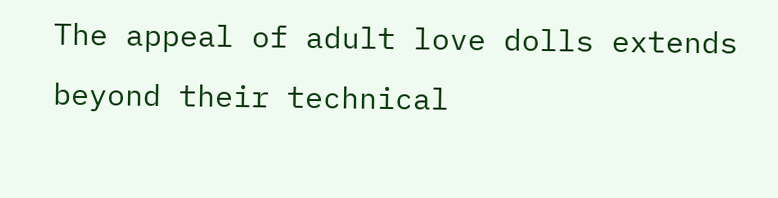The appeal of adult love dolls extends beyond their technical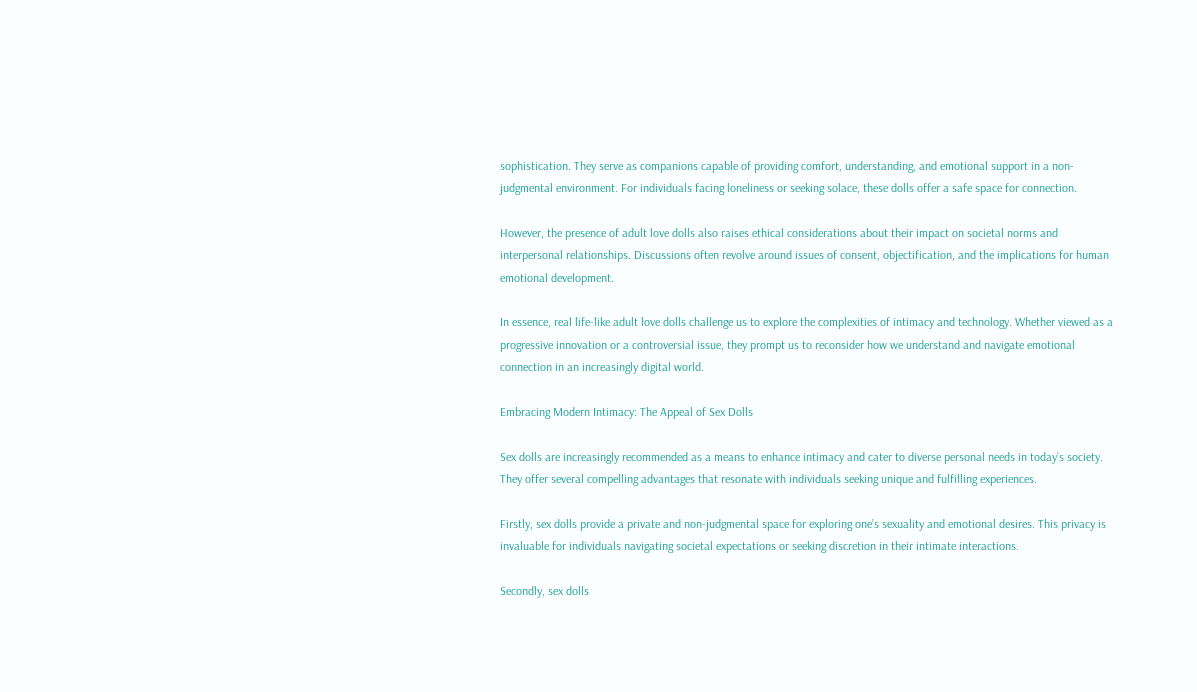sophistication. They serve as companions capable of providing comfort, understanding, and emotional support in a non-judgmental environment. For individuals facing loneliness or seeking solace, these dolls offer a safe space for connection.

However, the presence of adult love dolls also raises ethical considerations about their impact on societal norms and interpersonal relationships. Discussions often revolve around issues of consent, objectification, and the implications for human emotional development.

In essence, real life-like adult love dolls challenge us to explore the complexities of intimacy and technology. Whether viewed as a progressive innovation or a controversial issue, they prompt us to reconsider how we understand and navigate emotional connection in an increasingly digital world.

Embracing Modern Intimacy: The Appeal of Sex Dolls

Sex dolls are increasingly recommended as a means to enhance intimacy and cater to diverse personal needs in today’s society. They offer several compelling advantages that resonate with individuals seeking unique and fulfilling experiences.

Firstly, sex dolls provide a private and non-judgmental space for exploring one’s sexuality and emotional desires. This privacy is invaluable for individuals navigating societal expectations or seeking discretion in their intimate interactions.

Secondly, sex dolls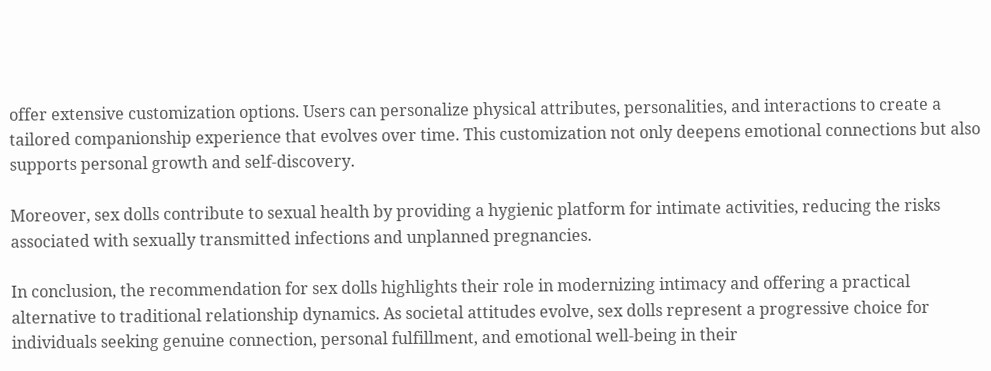offer extensive customization options. Users can personalize physical attributes, personalities, and interactions to create a tailored companionship experience that evolves over time. This customization not only deepens emotional connections but also supports personal growth and self-discovery.

Moreover, sex dolls contribute to sexual health by providing a hygienic platform for intimate activities, reducing the risks associated with sexually transmitted infections and unplanned pregnancies.

In conclusion, the recommendation for sex dolls highlights their role in modernizing intimacy and offering a practical alternative to traditional relationship dynamics. As societal attitudes evolve, sex dolls represent a progressive choice for individuals seeking genuine connection, personal fulfillment, and emotional well-being in their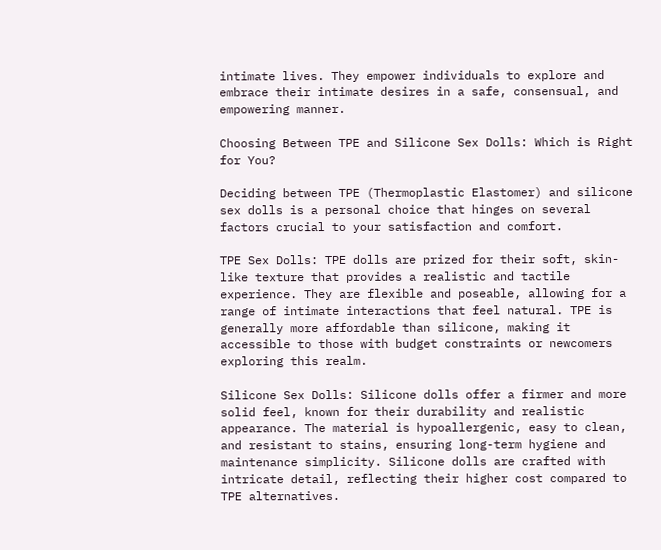intimate lives. They empower individuals to explore and embrace their intimate desires in a safe, consensual, and empowering manner.

Choosing Between TPE and Silicone Sex Dolls: Which is Right for You?

Deciding between TPE (Thermoplastic Elastomer) and silicone sex dolls is a personal choice that hinges on several factors crucial to your satisfaction and comfort.

TPE Sex Dolls: TPE dolls are prized for their soft, skin-like texture that provides a realistic and tactile experience. They are flexible and poseable, allowing for a range of intimate interactions that feel natural. TPE is generally more affordable than silicone, making it accessible to those with budget constraints or newcomers exploring this realm.

Silicone Sex Dolls: Silicone dolls offer a firmer and more solid feel, known for their durability and realistic appearance. The material is hypoallergenic, easy to clean, and resistant to stains, ensuring long-term hygiene and maintenance simplicity. Silicone dolls are crafted with intricate detail, reflecting their higher cost compared to TPE alternatives.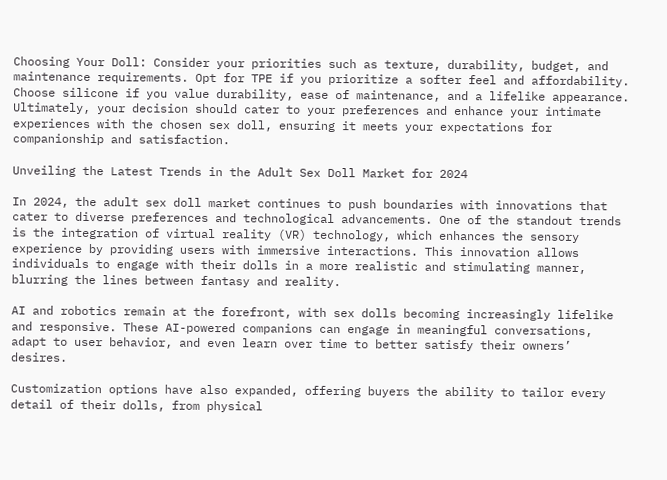Choosing Your Doll: Consider your priorities such as texture, durability, budget, and maintenance requirements. Opt for TPE if you prioritize a softer feel and affordability. Choose silicone if you value durability, ease of maintenance, and a lifelike appearance. Ultimately, your decision should cater to your preferences and enhance your intimate experiences with the chosen sex doll, ensuring it meets your expectations for companionship and satisfaction.

Unveiling the Latest Trends in the Adult Sex Doll Market for 2024

In 2024, the adult sex doll market continues to push boundaries with innovations that cater to diverse preferences and technological advancements. One of the standout trends is the integration of virtual reality (VR) technology, which enhances the sensory experience by providing users with immersive interactions. This innovation allows individuals to engage with their dolls in a more realistic and stimulating manner, blurring the lines between fantasy and reality.

AI and robotics remain at the forefront, with sex dolls becoming increasingly lifelike and responsive. These AI-powered companions can engage in meaningful conversations, adapt to user behavior, and even learn over time to better satisfy their owners’ desires.

Customization options have also expanded, offering buyers the ability to tailor every detail of their dolls, from physical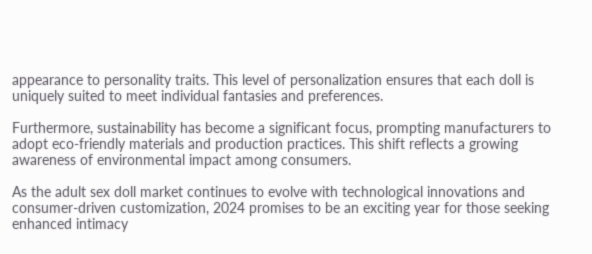appearance to personality traits. This level of personalization ensures that each doll is uniquely suited to meet individual fantasies and preferences.

Furthermore, sustainability has become a significant focus, prompting manufacturers to adopt eco-friendly materials and production practices. This shift reflects a growing awareness of environmental impact among consumers.

As the adult sex doll market continues to evolve with technological innovations and consumer-driven customization, 2024 promises to be an exciting year for those seeking enhanced intimacy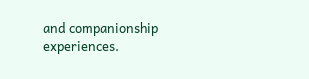and companionship experiences.